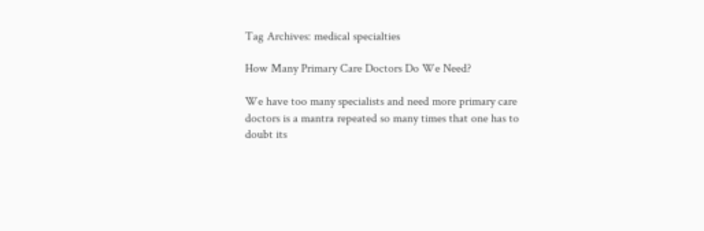Tag Archives: medical specialties

How Many Primary Care Doctors Do We Need?

We have too many specialists and need more primary care doctors is a mantra repeated so many times that one has to doubt its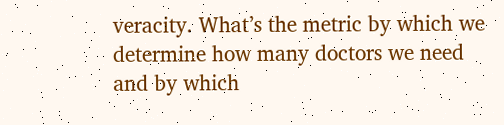veracity. What’s the metric by which we determine how many doctors we need and by which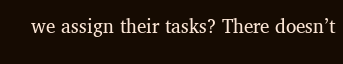we assign their tasks? There doesn’t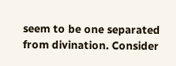seem to be one separated from divination. Consider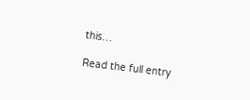this…

Read the full entry